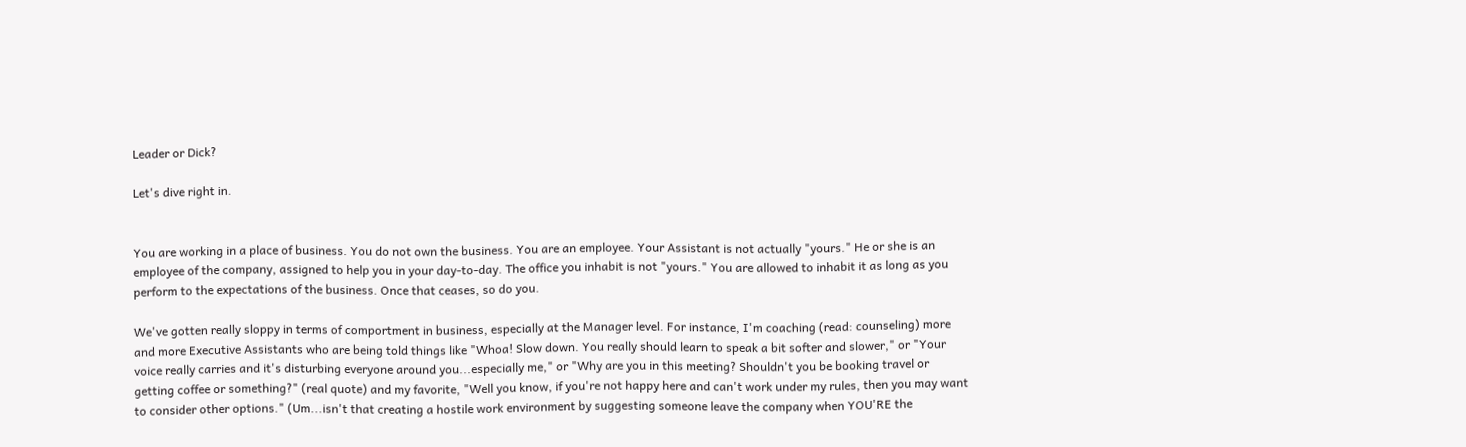Leader or Dick?

Let's dive right in.


You are working in a place of business. You do not own the business. You are an employee. Your Assistant is not actually "yours." He or she is an employee of the company, assigned to help you in your day-to-day. The office you inhabit is not "yours." You are allowed to inhabit it as long as you perform to the expectations of the business. Once that ceases, so do you.

We've gotten really sloppy in terms of comportment in business, especially at the Manager level. For instance, I'm coaching (read: counseling) more and more Executive Assistants who are being told things like "Whoa! Slow down. You really should learn to speak a bit softer and slower," or "Your voice really carries and it's disturbing everyone around you...especially me," or "Why are you in this meeting? Shouldn't you be booking travel or getting coffee or something?" (real quote) and my favorite, "Well you know, if you're not happy here and can't work under my rules, then you may want to consider other options." (Um...isn't that creating a hostile work environment by suggesting someone leave the company when YOU'RE the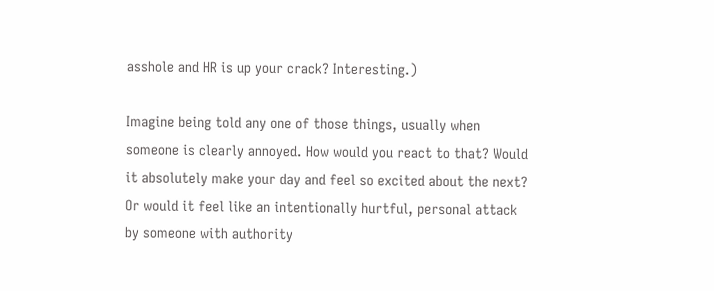asshole and HR is up your crack? Interesting.)

Imagine being told any one of those things, usually when someone is clearly annoyed. How would you react to that? Would it absolutely make your day and feel so excited about the next? Or would it feel like an intentionally hurtful, personal attack by someone with authority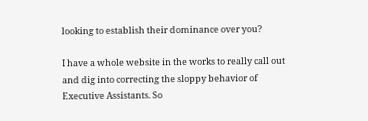looking to establish their dominance over you?

I have a whole website in the works to really call out and dig into correcting the sloppy behavior of Executive Assistants. So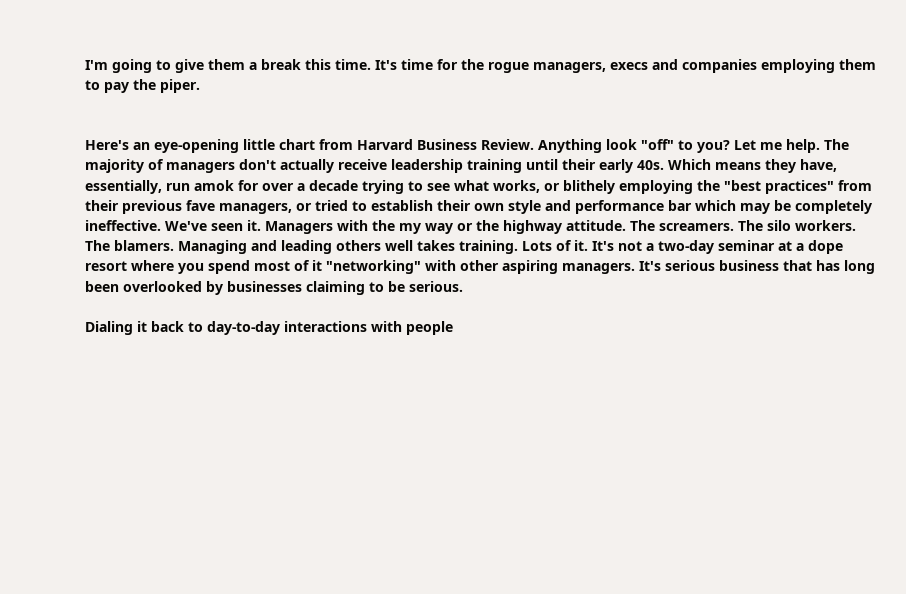I'm going to give them a break this time. It's time for the rogue managers, execs and companies employing them to pay the piper.


Here's an eye-opening little chart from Harvard Business Review. Anything look "off" to you? Let me help. The majority of managers don't actually receive leadership training until their early 40s. Which means they have, essentially, run amok for over a decade trying to see what works, or blithely employing the "best practices" from their previous fave managers, or tried to establish their own style and performance bar which may be completely ineffective. We've seen it. Managers with the my way or the highway attitude. The screamers. The silo workers. The blamers. Managing and leading others well takes training. Lots of it. It's not a two-day seminar at a dope resort where you spend most of it "networking" with other aspiring managers. It's serious business that has long been overlooked by businesses claiming to be serious.

Dialing it back to day-to-day interactions with people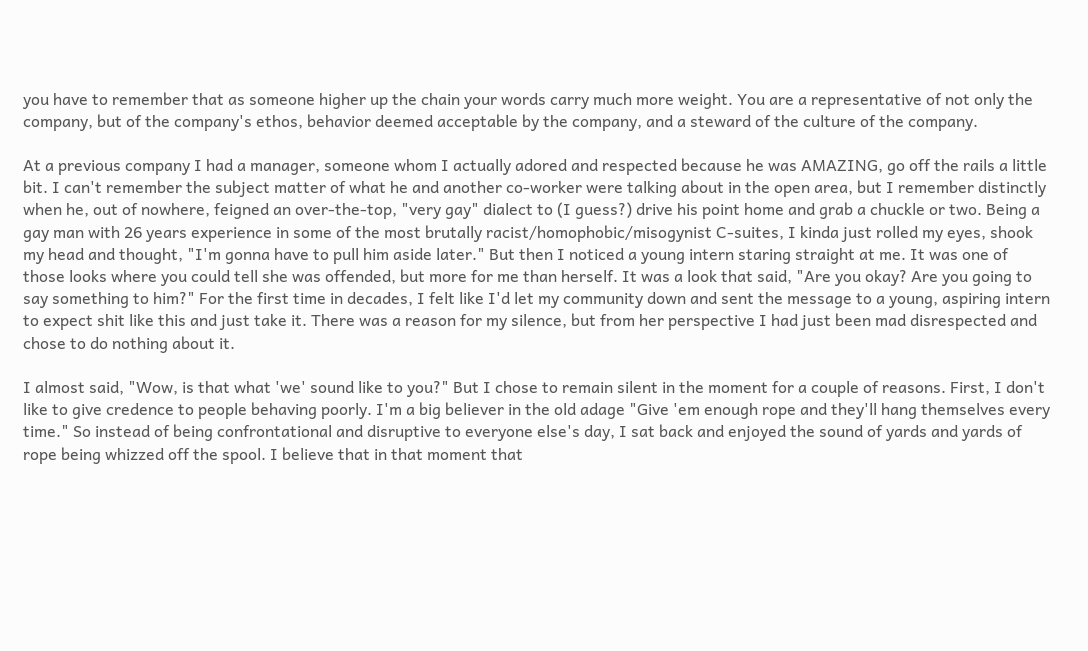you have to remember that as someone higher up the chain your words carry much more weight. You are a representative of not only the company, but of the company's ethos, behavior deemed acceptable by the company, and a steward of the culture of the company.

At a previous company I had a manager, someone whom I actually adored and respected because he was AMAZING, go off the rails a little bit. I can't remember the subject matter of what he and another co-worker were talking about in the open area, but I remember distinctly when he, out of nowhere, feigned an over-the-top, "very gay" dialect to (I guess?) drive his point home and grab a chuckle or two. Being a gay man with 26 years experience in some of the most brutally racist/homophobic/misogynist C-suites, I kinda just rolled my eyes, shook my head and thought, "I'm gonna have to pull him aside later." But then I noticed a young intern staring straight at me. It was one of those looks where you could tell she was offended, but more for me than herself. It was a look that said, "Are you okay? Are you going to say something to him?" For the first time in decades, I felt like I'd let my community down and sent the message to a young, aspiring intern to expect shit like this and just take it. There was a reason for my silence, but from her perspective I had just been mad disrespected and chose to do nothing about it.

I almost said, "Wow, is that what 'we' sound like to you?" But I chose to remain silent in the moment for a couple of reasons. First, I don't like to give credence to people behaving poorly. I'm a big believer in the old adage "Give 'em enough rope and they'll hang themselves every time." So instead of being confrontational and disruptive to everyone else's day, I sat back and enjoyed the sound of yards and yards of rope being whizzed off the spool. I believe that in that moment that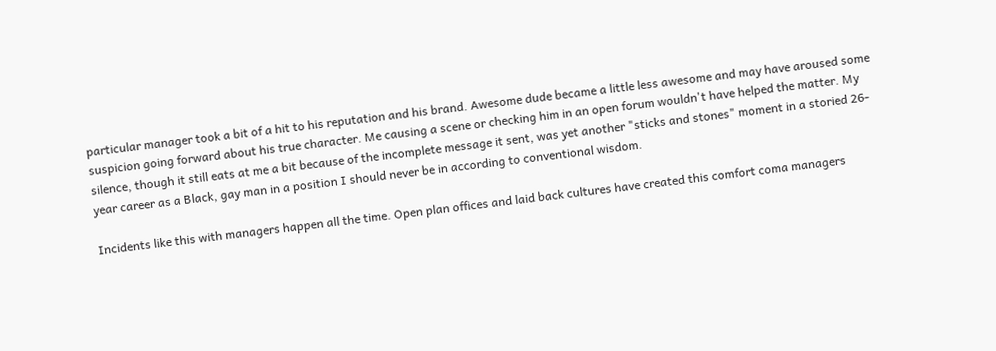particular manager took a bit of a hit to his reputation and his brand. Awesome dude became a little less awesome and may have aroused some suspicion going forward about his true character. Me causing a scene or checking him in an open forum wouldn't have helped the matter. My silence, though it still eats at me a bit because of the incomplete message it sent, was yet another "sticks and stones" moment in a storied 26-year career as a Black, gay man in a position I should never be in according to conventional wisdom.

Incidents like this with managers happen all the time. Open plan offices and laid back cultures have created this comfort coma managers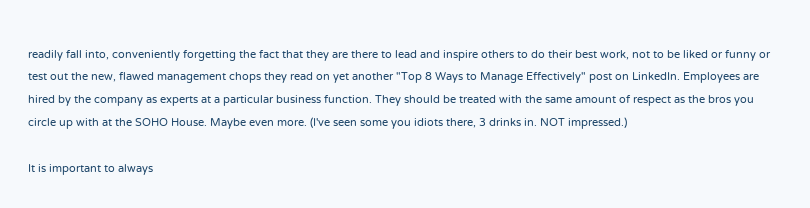readily fall into, conveniently forgetting the fact that they are there to lead and inspire others to do their best work, not to be liked or funny or test out the new, flawed management chops they read on yet another "Top 8 Ways to Manage Effectively" post on LinkedIn. Employees are hired by the company as experts at a particular business function. They should be treated with the same amount of respect as the bros you circle up with at the SOHO House. Maybe even more. (I've seen some you idiots there, 3 drinks in. NOT impressed.)

It is important to always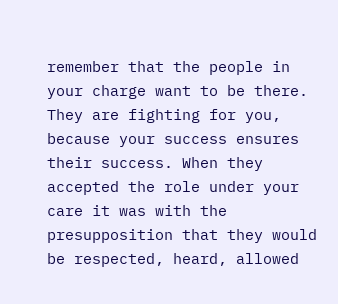remember that the people in your charge want to be there. They are fighting for you, because your success ensures their success. When they accepted the role under your care it was with the presupposition that they would be respected, heard, allowed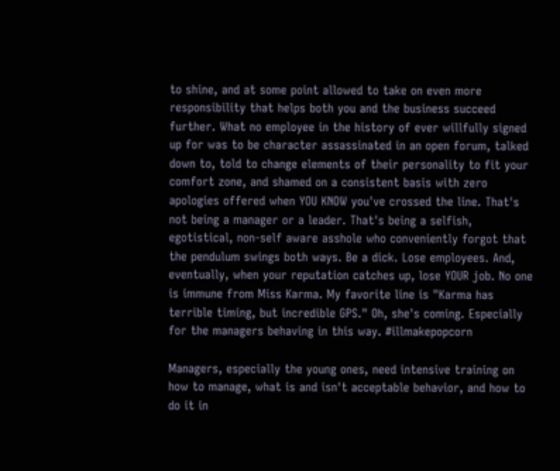to shine, and at some point allowed to take on even more responsibility that helps both you and the business succeed further. What no employee in the history of ever willfully signed up for was to be character assassinated in an open forum, talked down to, told to change elements of their personality to fit your comfort zone, and shamed on a consistent basis with zero apologies offered when YOU KNOW you've crossed the line. That's not being a manager or a leader. That's being a selfish, egotistical, non-self aware asshole who conveniently forgot that the pendulum swings both ways. Be a dick. Lose employees. And, eventually, when your reputation catches up, lose YOUR job. No one is immune from Miss Karma. My favorite line is "Karma has terrible timing, but incredible GPS." Oh, she's coming. Especially for the managers behaving in this way. #illmakepopcorn

Managers, especially the young ones, need intensive training on how to manage, what is and isn't acceptable behavior, and how to do it in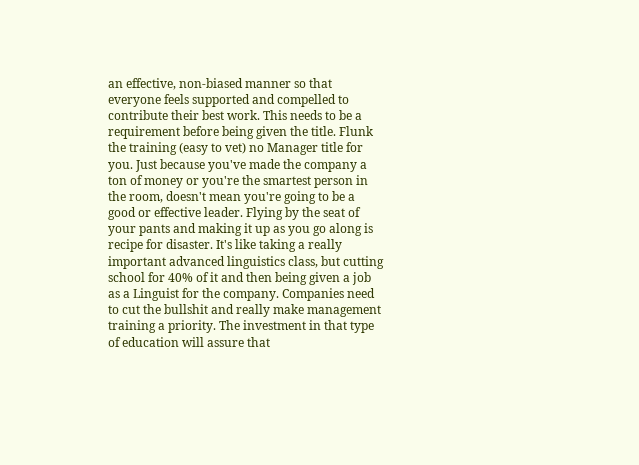an effective, non-biased manner so that everyone feels supported and compelled to contribute their best work. This needs to be a requirement before being given the title. Flunk the training (easy to vet) no Manager title for you. Just because you've made the company a ton of money or you're the smartest person in the room, doesn't mean you're going to be a good or effective leader. Flying by the seat of your pants and making it up as you go along is recipe for disaster. It's like taking a really important advanced linguistics class, but cutting school for 40% of it and then being given a job as a Linguist for the company. Companies need to cut the bullshit and really make management training a priority. The investment in that type of education will assure that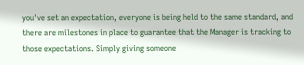you've set an expectation, everyone is being held to the same standard, and there are milestones in place to guarantee that the Manager is tracking to those expectations. Simply giving someone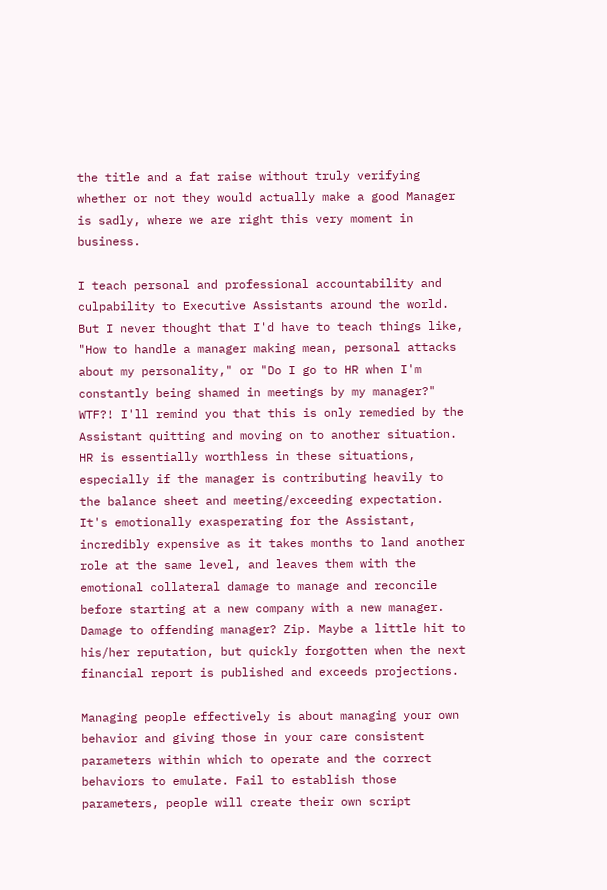the title and a fat raise without truly verifying whether or not they would actually make a good Manager is sadly, where we are right this very moment in business.

I teach personal and professional accountability and culpability to Executive Assistants around the world. But I never thought that I'd have to teach things like, "How to handle a manager making mean, personal attacks about my personality," or "Do I go to HR when I'm constantly being shamed in meetings by my manager?" WTF?! I'll remind you that this is only remedied by the Assistant quitting and moving on to another situation. HR is essentially worthless in these situations, especially if the manager is contributing heavily to the balance sheet and meeting/exceeding expectation. It's emotionally exasperating for the Assistant, incredibly expensive as it takes months to land another role at the same level, and leaves them with the emotional collateral damage to manage and reconcile before starting at a new company with a new manager. Damage to offending manager? Zip. Maybe a little hit to his/her reputation, but quickly forgotten when the next financial report is published and exceeds projections.

Managing people effectively is about managing your own behavior and giving those in your care consistent parameters within which to operate and the correct behaviors to emulate. Fail to establish those parameters, people will create their own script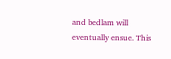and bedlam will eventually ensue. This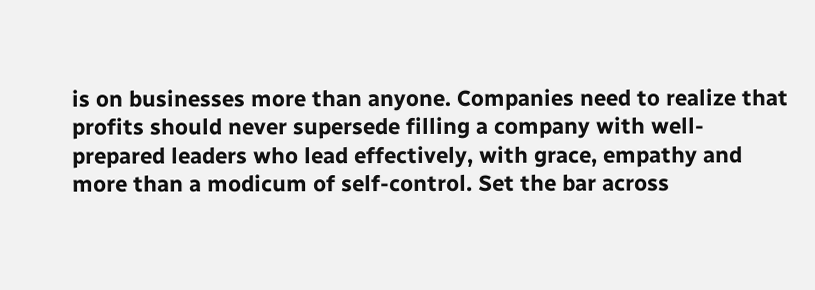is on businesses more than anyone. Companies need to realize that profits should never supersede filling a company with well-prepared leaders who lead effectively, with grace, empathy and more than a modicum of self-control. Set the bar across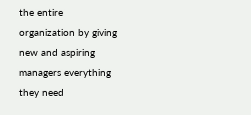the entire organization by giving new and aspiring managers everything they need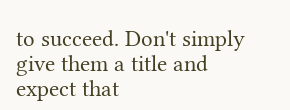to succeed. Don't simply give them a title and expect that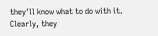they'll know what to do with it. Clearly, they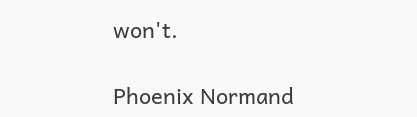won't.

Phoenix Normand